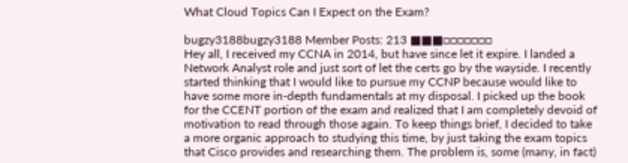What Cloud Topics Can I Expect on the Exam?

bugzy3188bugzy3188 Member Posts: 213 ■■■□□□□□□□
Hey all, I received my CCNA in 2014, but have since let it expire. I landed a Network Analyst role and just sort of let the certs go by the wayside. I recently started thinking that I would like to pursue my CCNP because would like to have some more in-depth fundamentals at my disposal. I picked up the book for the CCENT portion of the exam and realized that I am completely devoid of motivation to read through those again. To keep things brief, I decided to take a more organic approach to studying this time, by just taking the exam topics that Cisco provides and researching them. The problem is, some (many, in fact)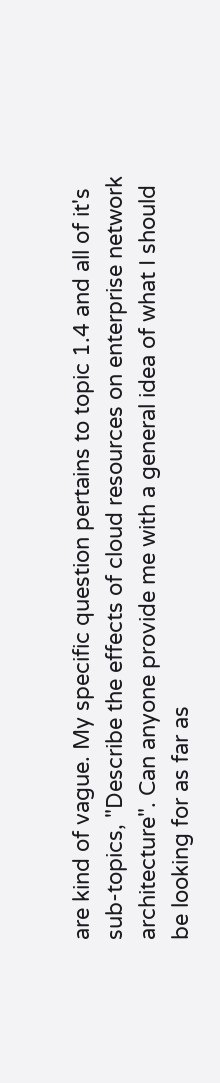are kind of vague. My specific question pertains to topic 1.4 and all of it's sub-topics, "Describe the effects of cloud resources on enterprise network architecture". Can anyone provide me with a general idea of what I should be looking for as far as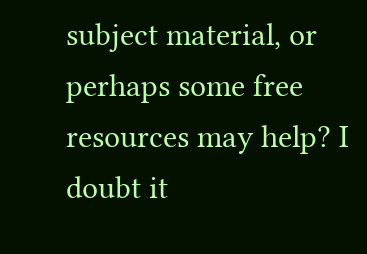subject material, or perhaps some free resources may help? I doubt it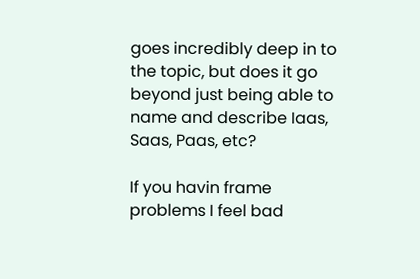goes incredibly deep in to the topic, but does it go beyond just being able to name and describe Iaas, Saas, Paas, etc?

If you havin frame problems I feel bad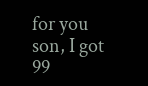for you son, I got 99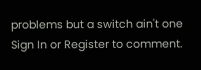problems but a switch ain't one
Sign In or Register to comment.